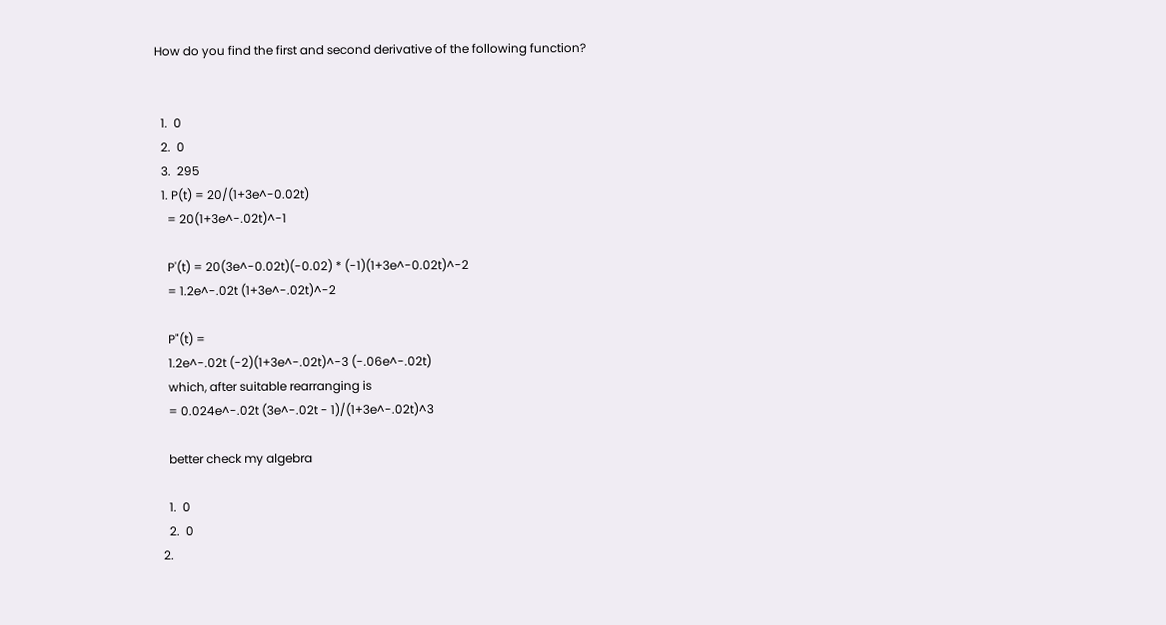How do you find the first and second derivative of the following function?


  1.  0
  2.  0
  3.  295
  1. P(t) = 20/(1+3e^-0.02t)
    = 20(1+3e^-.02t)^-1

    P'(t) = 20(3e^-0.02t)(-0.02) * (-1)(1+3e^-0.02t)^-2
    = 1.2e^-.02t (1+3e^-.02t)^-2

    P"(t) =
    1.2e^-.02t (-2)(1+3e^-.02t)^-3 (-.06e^-.02t)
    which, after suitable rearranging is
    = 0.024e^-.02t (3e^-.02t - 1)/(1+3e^-.02t)^3

    better check my algebra

    1.  0
    2.  0
  2.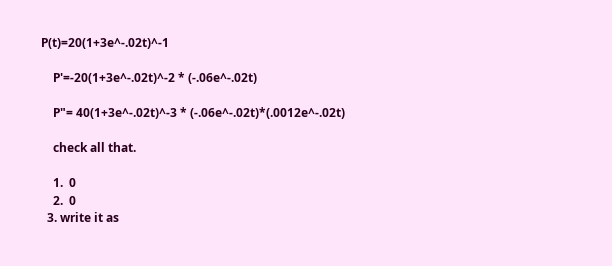P(t)=20(1+3e^-.02t)^-1

    P'=-20(1+3e^-.02t)^-2 * (-.06e^-.02t)

    P"= 40(1+3e^-.02t)^-3 * (-.06e^-.02t)*(.0012e^-.02t)

    check all that.

    1.  0
    2.  0
  3. write it as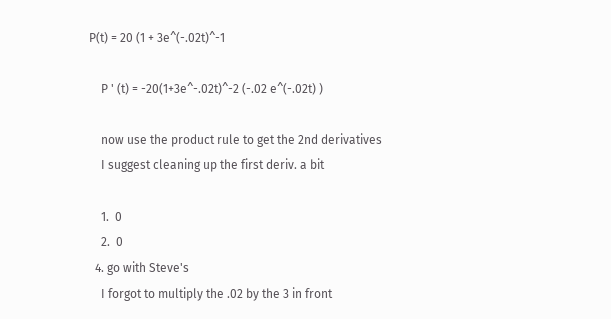P(t) = 20 (1 + 3e^(-.02t)^-1

    P ' (t) = -20(1+3e^-.02t)^-2 (-.02 e^(-.02t) )

    now use the product rule to get the 2nd derivatives
    I suggest cleaning up the first deriv. a bit

    1.  0
    2.  0
  4. go with Steve's
    I forgot to multiply the .02 by the 3 in front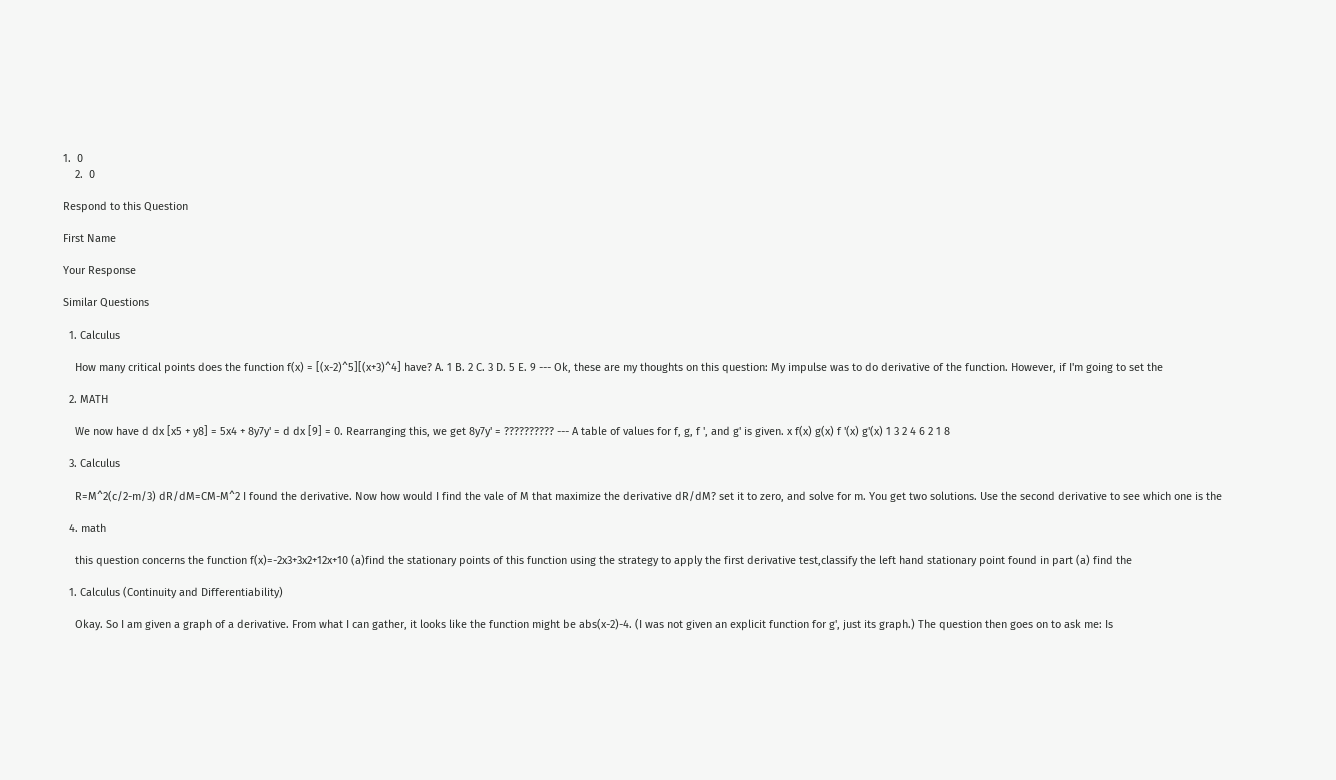1.  0
    2.  0

Respond to this Question

First Name

Your Response

Similar Questions

  1. Calculus

    How many critical points does the function f(x) = [(x-2)^5][(x+3)^4] have? A. 1 B. 2 C. 3 D. 5 E. 9 --- Ok, these are my thoughts on this question: My impulse was to do derivative of the function. However, if I'm going to set the

  2. MATH

    We now have d dx [x5 + y8] = 5x4 + 8y7y' = d dx [9] = 0. Rearranging this, we get 8y7y' = ?????????? --- A table of values for f, g, f ', and g' is given. x f(x) g(x) f '(x) g'(x) 1 3 2 4 6 2 1 8

  3. Calculus

    R=M^2(c/2-m/3) dR/dM=CM-M^2 I found the derivative. Now how would I find the vale of M that maximize the derivative dR/dM? set it to zero, and solve for m. You get two solutions. Use the second derivative to see which one is the

  4. math

    this question concerns the function f(x)=-2x3+3x2+12x+10 (a)find the stationary points of this function using the strategy to apply the first derivative test,classify the left hand stationary point found in part (a) find the

  1. Calculus (Continuity and Differentiability)

    Okay. So I am given a graph of a derivative. From what I can gather, it looks like the function might be abs(x-2)-4. (I was not given an explicit function for g', just its graph.) The question then goes on to ask me: Is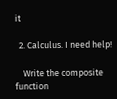it

  2. Calculus. I need help!

    Write the composite function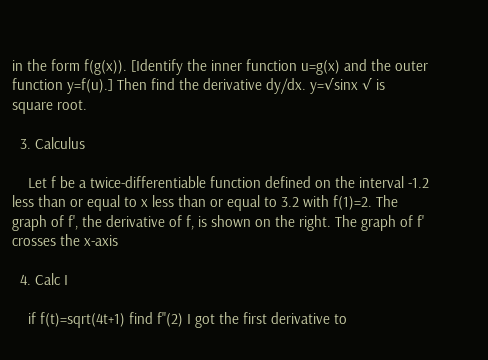in the form f(g(x)). [Identify the inner function u=g(x) and the outer function y=f(u).] Then find the derivative dy/dx. y=√sinx √ is square root.

  3. Calculus

    Let f be a twice-differentiable function defined on the interval -1.2 less than or equal to x less than or equal to 3.2 with f(1)=2. The graph of f', the derivative of f, is shown on the right. The graph of f' crosses the x-axis

  4. Calc I

    if f(t)=sqrt(4t+1) find f''(2) I got the first derivative to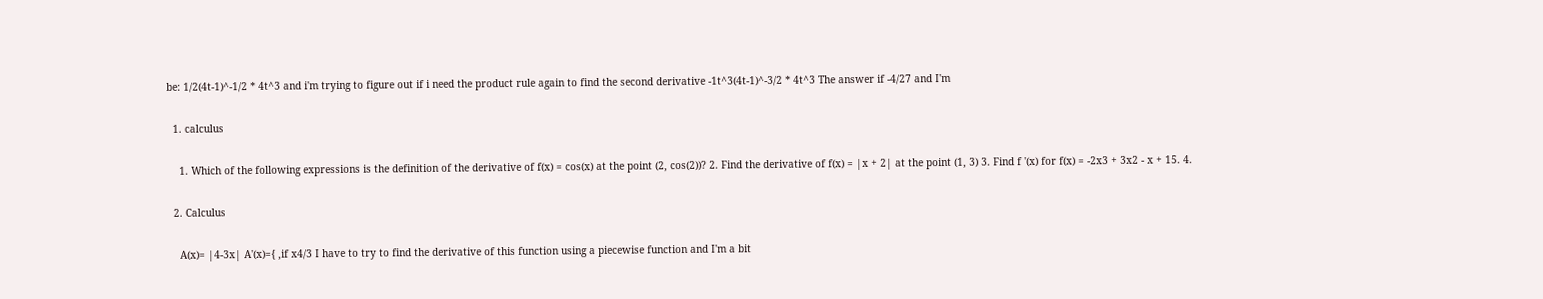be: 1/2(4t-1)^-1/2 * 4t^3 and i'm trying to figure out if i need the product rule again to find the second derivative -1t^3(4t-1)^-3/2 * 4t^3 The answer if -4/27 and I'm

  1. calculus

    1. Which of the following expressions is the definition of the derivative of f(x) = cos(x) at the point (2, cos(2))? 2. Find the derivative of f(x) = |x + 2| at the point (1, 3) 3. Find f '(x) for f(x) = -2x3 + 3x2 - x + 15. 4.

  2. Calculus

    A(x)= |4-3x| A'(x)={ ,if x4/3 I have to try to find the derivative of this function using a piecewise function and I'm a bit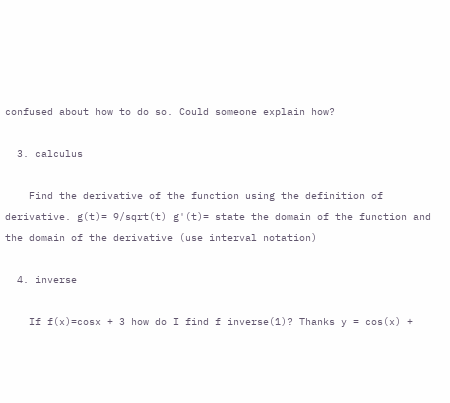confused about how to do so. Could someone explain how?

  3. calculus

    Find the derivative of the function using the definition of derivative. g(t)= 9/sqrt(t) g'(t)= state the domain of the function and the domain of the derivative (use interval notation)

  4. inverse

    If f(x)=cosx + 3 how do I find f inverse(1)? Thanks y = cos(x) +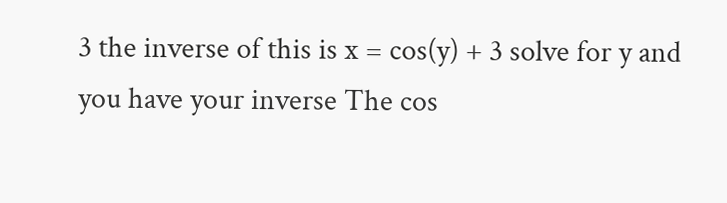3 the inverse of this is x = cos(y) + 3 solve for y and you have your inverse The cos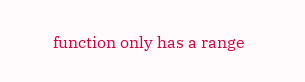function only has a range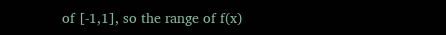of [-1,1], so the range of f(x)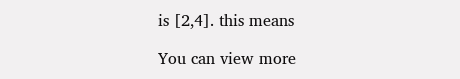is [2,4]. this means

You can view more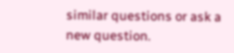similar questions or ask a new question.